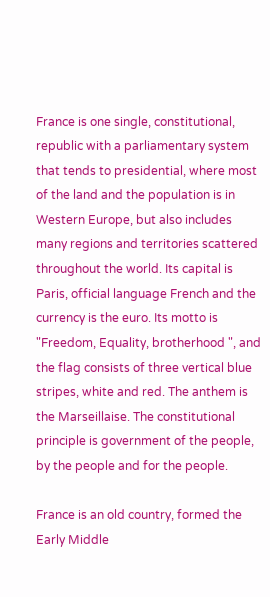France is one single, constitutional, republic with a parliamentary system that tends to presidential, where most of the land and the population is in Western Europe, but also includes many regions and territories scattered throughout the world. Its capital is Paris, official language French and the currency is the euro. Its motto is "Freedom, Equality, brotherhood ", and the flag consists of three vertical blue stripes, white and red. The anthem is the Marseillaise. The constitutional principle is government of the people, by the people and for the people.

France is an old country, formed the Early Middle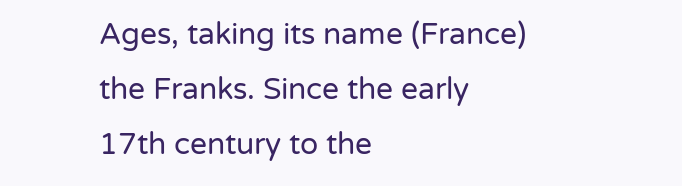Ages, taking its name (France) the Franks. Since the early 17th century to the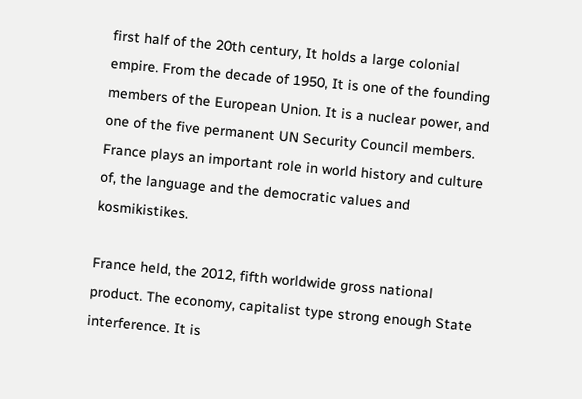first half of the 20th century, It holds a large colonial empire. From the decade of 1950, It is one of the founding members of the European Union. It is a nuclear power, and one of the five permanent UN Security Council members. France plays an important role in world history and culture of, the language and the democratic values and kosmikistikes.

France held, the 2012, fifth worldwide gross national product. The economy, capitalist type strong enough State interference. It is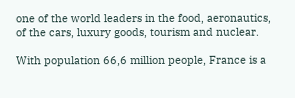one of the world leaders in the food, aeronautics, of the cars, luxury goods, tourism and nuclear.

With population 66,6 million people, France is a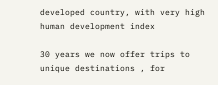developed country, with very high human development index

30 years we now offer trips to unique destinations , for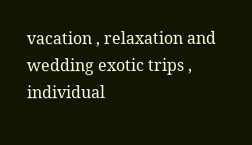vacation , relaxation and wedding exotic trips , individual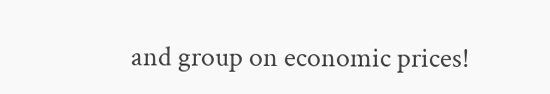and group on economic prices!